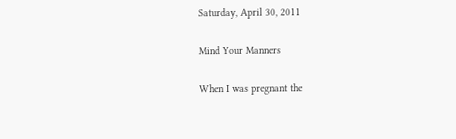Saturday, April 30, 2011

Mind Your Manners

When I was pregnant the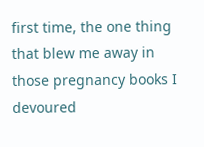first time, the one thing that blew me away in those pregnancy books I devoured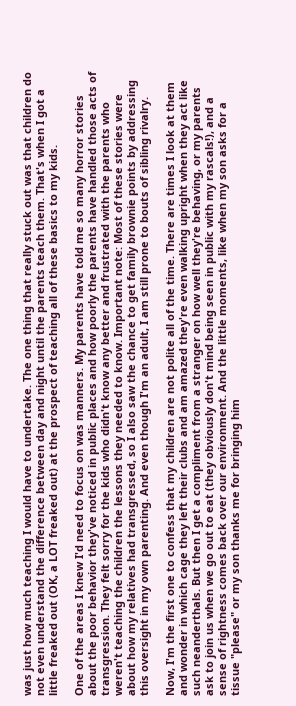was just how much teaching I would have to undertake. The one thing that really stuck out was that children do not even understand the difference between day and night until the parents teach them. That's when I got a little freaked out (OK, a LOT freaked out) at the prospect of teaching all of these basics to my kids.

One of the areas I knew I'd need to focus on was manners. My parents have told me so many horror stories about the poor behavior they've noticed in public places and how poorly the parents have handled those acts of transgression. They felt sorry for the kids who didn't know any better and frustrated with the parents who weren't teaching the children the lessons they needed to know. Important note: Most of these stories were about how my relatives had transgressed, so I also saw the chance to get family brownie points by addressing this oversight in my own parenting. And even though I'm an adult, I am still prone to bouts of sibling rivalry.

Now, I'm the first one to confess that my children are not polite all of the time. There are times I look at them and wonder in which cage they left their clubs and am amazed they're even walking upright when they act like such neanderthals. But then I get a compliment from a stranger on how well they're behaving, or my parents ask to join us when we go out to eat (they obviously don't mind being seen in public with my rascals!), and a sense of rightness comes back over our environment. And the little moments, like when my son asks for a tissue "please" or my son thanks me for bringing him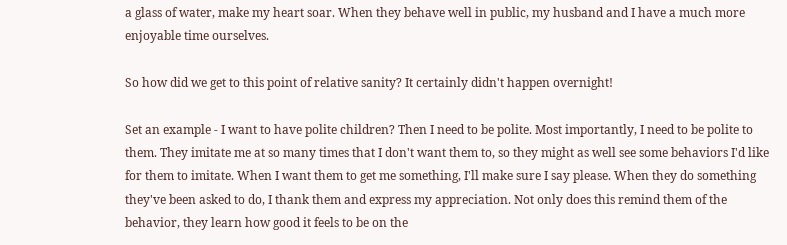a glass of water, make my heart soar. When they behave well in public, my husband and I have a much more enjoyable time ourselves.

So how did we get to this point of relative sanity? It certainly didn't happen overnight!

Set an example - I want to have polite children? Then I need to be polite. Most importantly, I need to be polite to them. They imitate me at so many times that I don't want them to, so they might as well see some behaviors I'd like for them to imitate. When I want them to get me something, I'll make sure I say please. When they do something they've been asked to do, I thank them and express my appreciation. Not only does this remind them of the behavior, they learn how good it feels to be on the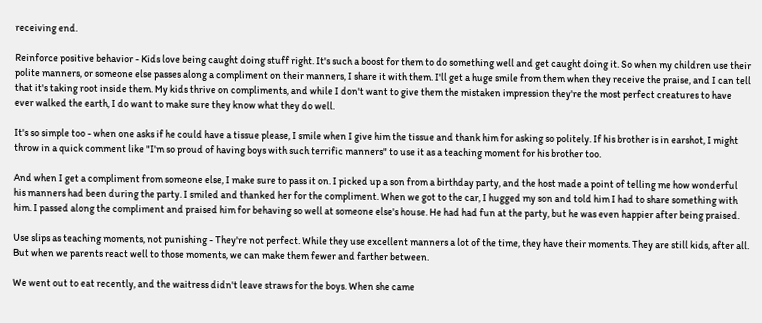receiving end.

Reinforce positive behavior - Kids love being caught doing stuff right. It's such a boost for them to do something well and get caught doing it. So when my children use their polite manners, or someone else passes along a compliment on their manners, I share it with them. I'll get a huge smile from them when they receive the praise, and I can tell that it's taking root inside them. My kids thrive on compliments, and while I don't want to give them the mistaken impression they're the most perfect creatures to have ever walked the earth, I do want to make sure they know what they do well.

It's so simple too - when one asks if he could have a tissue please, I smile when I give him the tissue and thank him for asking so politely. If his brother is in earshot, I might throw in a quick comment like "I'm so proud of having boys with such terrific manners" to use it as a teaching moment for his brother too.

And when I get a compliment from someone else, I make sure to pass it on. I picked up a son from a birthday party, and the host made a point of telling me how wonderful his manners had been during the party. I smiled and thanked her for the compliment. When we got to the car, I hugged my son and told him I had to share something with him. I passed along the compliment and praised him for behaving so well at someone else's house. He had had fun at the party, but he was even happier after being praised.

Use slips as teaching moments, not punishing - They're not perfect. While they use excellent manners a lot of the time, they have their moments. They are still kids, after all. But when we parents react well to those moments, we can make them fewer and farther between.

We went out to eat recently, and the waitress didn't leave straws for the boys. When she came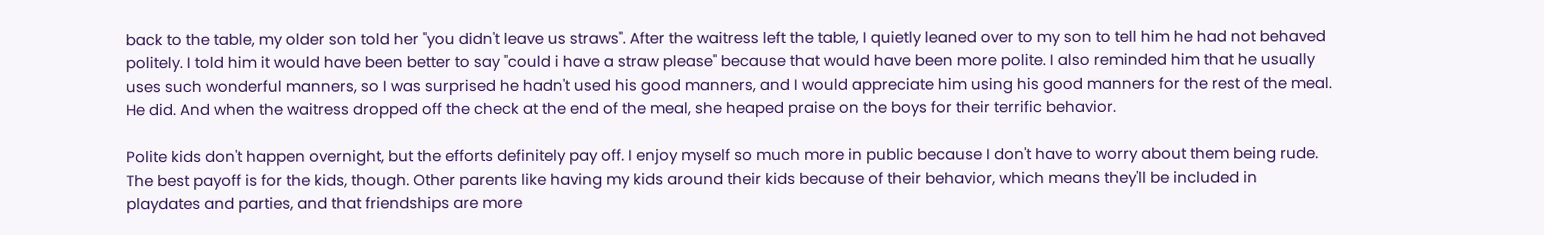back to the table, my older son told her "you didn't leave us straws". After the waitress left the table, I quietly leaned over to my son to tell him he had not behaved politely. I told him it would have been better to say "could i have a straw please" because that would have been more polite. I also reminded him that he usually uses such wonderful manners, so I was surprised he hadn't used his good manners, and I would appreciate him using his good manners for the rest of the meal. He did. And when the waitress dropped off the check at the end of the meal, she heaped praise on the boys for their terrific behavior.

Polite kids don't happen overnight, but the efforts definitely pay off. I enjoy myself so much more in public because I don't have to worry about them being rude. The best payoff is for the kids, though. Other parents like having my kids around their kids because of their behavior, which means they'll be included in playdates and parties, and that friendships are more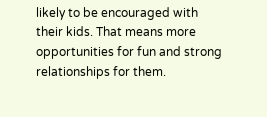likely to be encouraged with their kids. That means more opportunities for fun and strong relationships for them.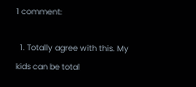1 comment:

  1. Totally agree with this. My kids can be total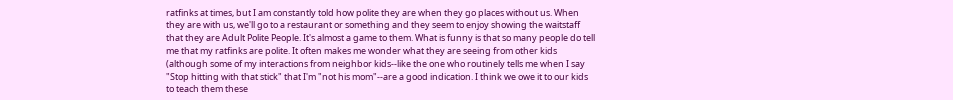ratfinks at times, but I am constantly told how polite they are when they go places without us. When they are with us, we'll go to a restaurant or something and they seem to enjoy showing the waitstaff that they are Adult Polite People. It's almost a game to them. What is funny is that so many people do tell me that my ratfinks are polite. It often makes me wonder what they are seeing from other kids (although some of my interactions from neighbor kids--like the one who routinely tells me when I say "Stop hitting with that stick" that I'm "not his mom"--are a good indication. I think we owe it to our kids to teach them these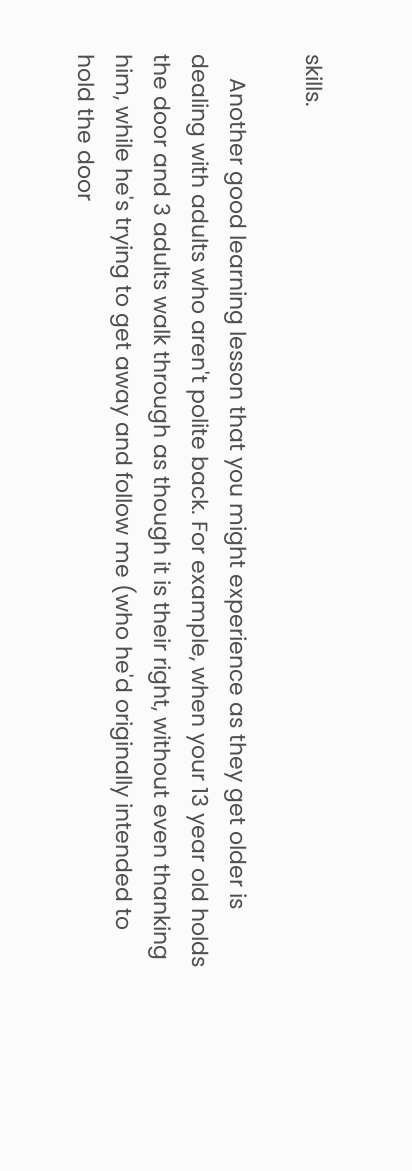skills.

    Another good learning lesson that you might experience as they get older is dealing with adults who aren't polite back. For example, when your 13 year old holds the door and 3 adults walk through as though it is their right, without even thanking him, while he's trying to get away and follow me (who he'd originally intended to hold the door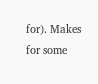for). Makes for some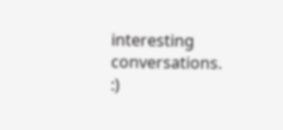interesting conversations. :)